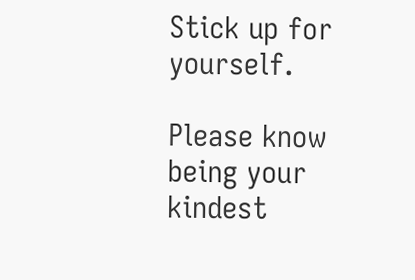Stick up for yourself.

Please know being your kindest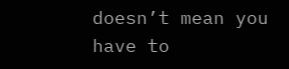doesn’t mean you have to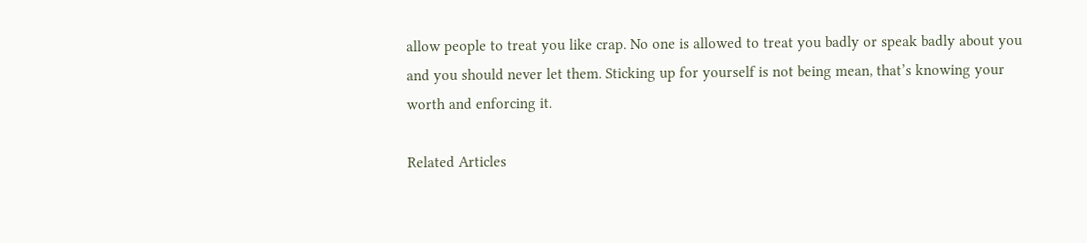allow people to treat you like crap. No one is allowed to treat you badly or speak badly about you and you should never let them. Sticking up for yourself is not being mean, that’s knowing your worth and enforcing it.

Related Articles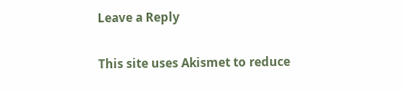Leave a Reply

This site uses Akismet to reduce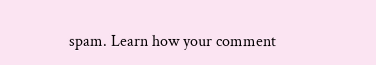spam. Learn how your comment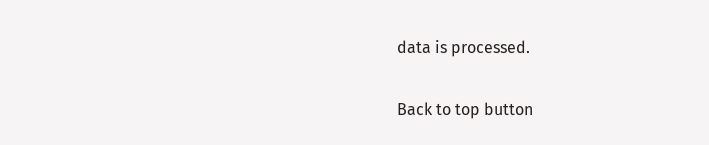data is processed.

Back to top button